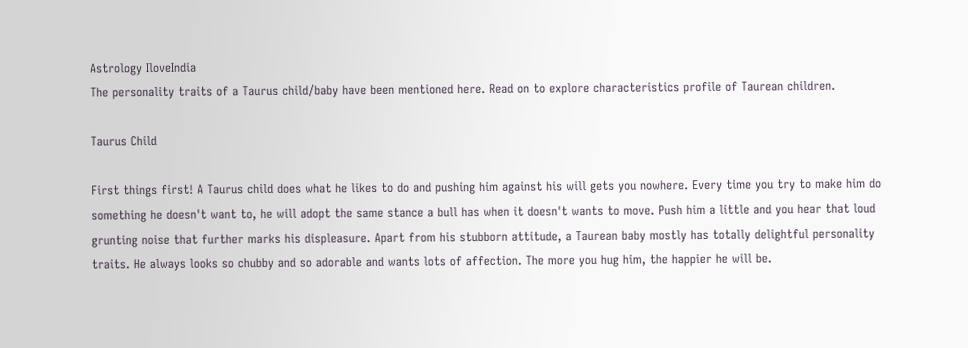Astrology IloveIndia
The personality traits of a Taurus child/baby have been mentioned here. Read on to explore characteristics profile of Taurean children.

Taurus Child

First things first! A Taurus child does what he likes to do and pushing him against his will gets you nowhere. Every time you try to make him do something he doesn't want to, he will adopt the same stance a bull has when it doesn't wants to move. Push him a little and you hear that loud grunting noise that further marks his displeasure. Apart from his stubborn attitude, a Taurean baby mostly has totally delightful personality traits. He always looks so chubby and so adorable and wants lots of affection. The more you hug him, the happier he will be.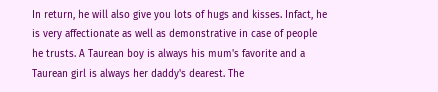In return, he will also give you lots of hugs and kisses. Infact, he is very affectionate as well as demonstrative in case of people he trusts. A Taurean boy is always his mum's favorite and a Taurean girl is always her daddy's dearest. The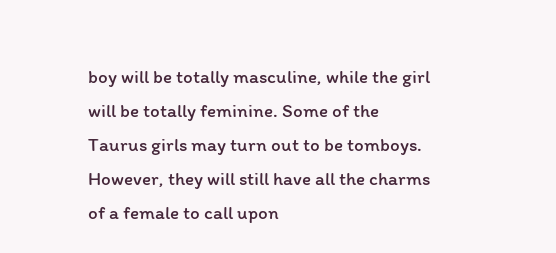boy will be totally masculine, while the girl will be totally feminine. Some of the Taurus girls may turn out to be tomboys. However, they will still have all the charms of a female to call upon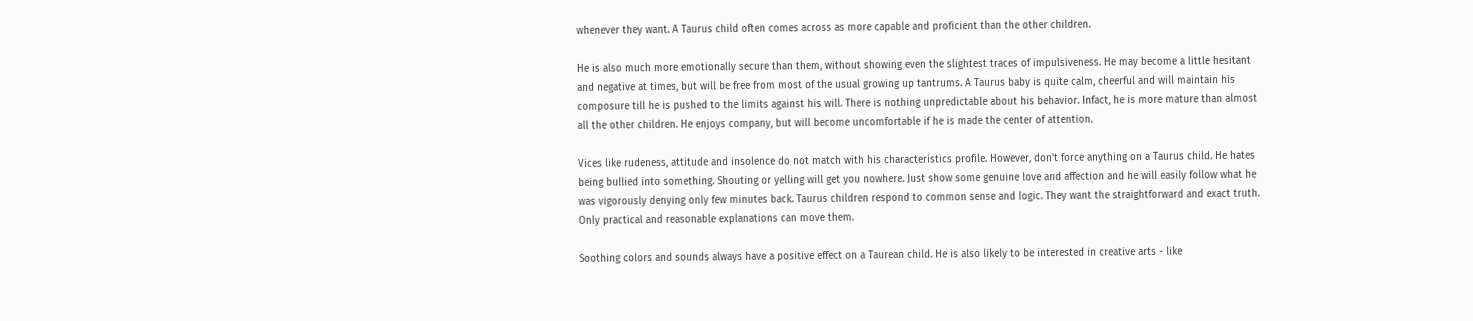whenever they want. A Taurus child often comes across as more capable and proficient than the other children.

He is also much more emotionally secure than them, without showing even the slightest traces of impulsiveness. He may become a little hesitant and negative at times, but will be free from most of the usual growing up tantrums. A Taurus baby is quite calm, cheerful and will maintain his composure till he is pushed to the limits against his will. There is nothing unpredictable about his behavior. Infact, he is more mature than almost all the other children. He enjoys company, but will become uncomfortable if he is made the center of attention.

Vices like rudeness, attitude and insolence do not match with his characteristics profile. However, don't force anything on a Taurus child. He hates being bullied into something. Shouting or yelling will get you nowhere. Just show some genuine love and affection and he will easily follow what he was vigorously denying only few minutes back. Taurus children respond to common sense and logic. They want the straightforward and exact truth. Only practical and reasonable explanations can move them.

Soothing colors and sounds always have a positive effect on a Taurean child. He is also likely to be interested in creative arts - like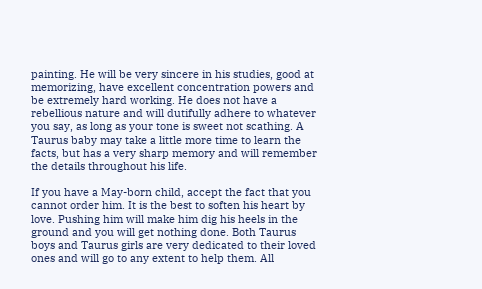painting. He will be very sincere in his studies, good at memorizing, have excellent concentration powers and be extremely hard working. He does not have a rebellious nature and will dutifully adhere to whatever you say, as long as your tone is sweet not scathing. A Taurus baby may take a little more time to learn the facts, but has a very sharp memory and will remember the details throughout his life.

If you have a May-born child, accept the fact that you cannot order him. It is the best to soften his heart by love. Pushing him will make him dig his heels in the ground and you will get nothing done. Both Taurus boys and Taurus girls are very dedicated to their loved ones and will go to any extent to help them. All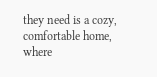they need is a cozy, comfortable home, where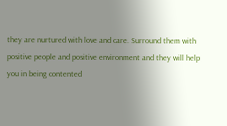they are nurtured with love and care. Surround them with positive people and positive environment and they will help you in being contented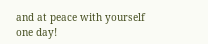and at peace with yourself one day!